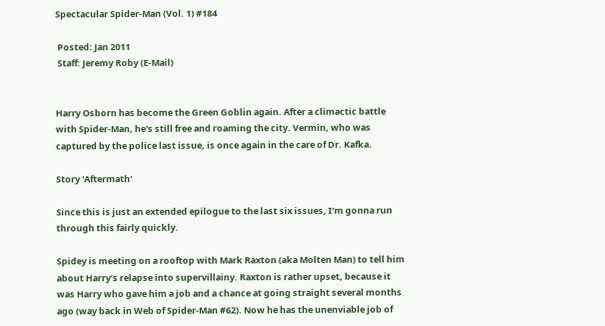Spectacular Spider-Man (Vol. 1) #184

 Posted: Jan 2011
 Staff: Jeremy Roby (E-Mail)


Harry Osborn has become the Green Goblin again. After a climactic battle with Spider-Man, he's still free and roaming the city. Vermin, who was captured by the police last issue, is once again in the care of Dr. Kafka.

Story 'Aftermath'

Since this is just an extended epilogue to the last six issues, I’m gonna run through this fairly quickly.

Spidey is meeting on a rooftop with Mark Raxton (aka Molten Man) to tell him about Harry’s relapse into supervillainy. Raxton is rather upset, because it was Harry who gave him a job and a chance at going straight several months ago (way back in Web of Spider-Man #62). Now he has the unenviable job of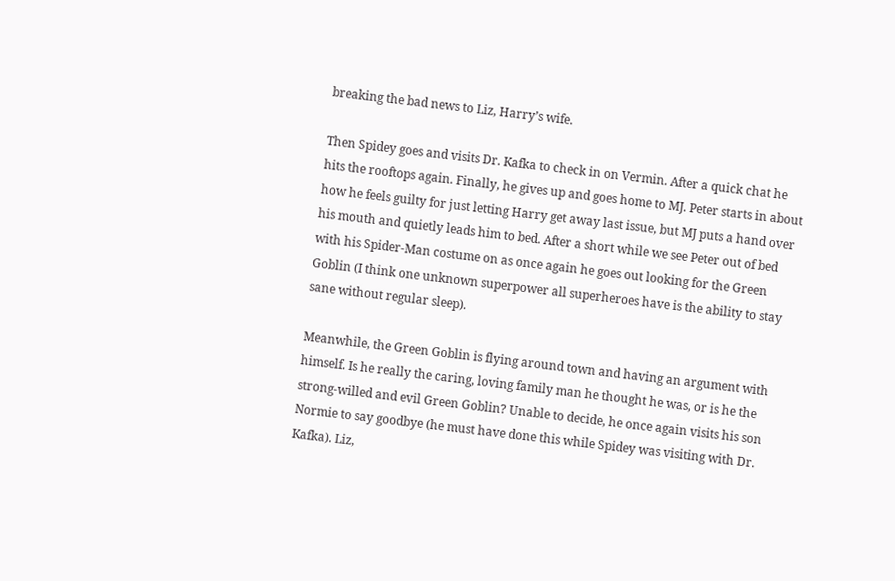breaking the bad news to Liz, Harry’s wife.

Then Spidey goes and visits Dr. Kafka to check in on Vermin. After a quick chat he hits the rooftops again. Finally, he gives up and goes home to MJ. Peter starts in about how he feels guilty for just letting Harry get away last issue, but MJ puts a hand over his mouth and quietly leads him to bed. After a short while we see Peter out of bed with his Spider-Man costume on as once again he goes out looking for the Green Goblin (I think one unknown superpower all superheroes have is the ability to stay sane without regular sleep).

Meanwhile, the Green Goblin is flying around town and having an argument with himself. Is he really the caring, loving family man he thought he was, or is he the strong-willed and evil Green Goblin? Unable to decide, he once again visits his son Normie to say goodbye (he must have done this while Spidey was visiting with Dr. Kafka). Liz,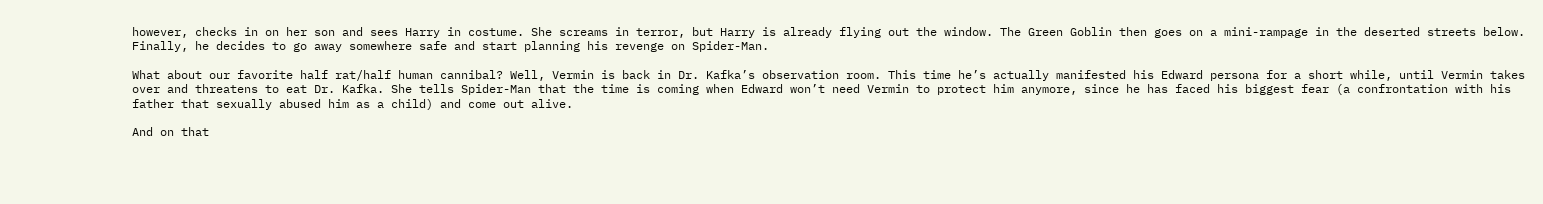however, checks in on her son and sees Harry in costume. She screams in terror, but Harry is already flying out the window. The Green Goblin then goes on a mini-rampage in the deserted streets below. Finally, he decides to go away somewhere safe and start planning his revenge on Spider-Man.

What about our favorite half rat/half human cannibal? Well, Vermin is back in Dr. Kafka’s observation room. This time he’s actually manifested his Edward persona for a short while, until Vermin takes over and threatens to eat Dr. Kafka. She tells Spider-Man that the time is coming when Edward won’t need Vermin to protect him anymore, since he has faced his biggest fear (a confrontation with his father that sexually abused him as a child) and come out alive.

And on that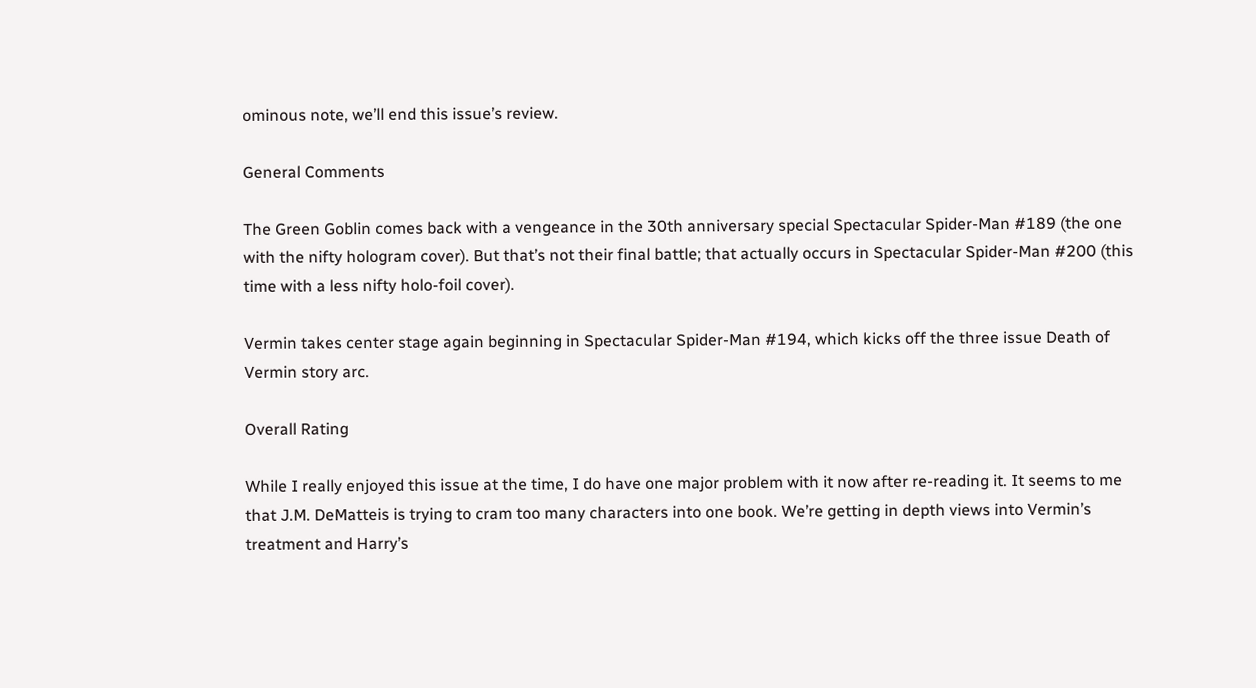ominous note, we’ll end this issue’s review.

General Comments

The Green Goblin comes back with a vengeance in the 30th anniversary special Spectacular Spider-Man #189 (the one with the nifty hologram cover). But that’s not their final battle; that actually occurs in Spectacular Spider-Man #200 (this time with a less nifty holo-foil cover).

Vermin takes center stage again beginning in Spectacular Spider-Man #194, which kicks off the three issue Death of Vermin story arc.

Overall Rating

While I really enjoyed this issue at the time, I do have one major problem with it now after re-reading it. It seems to me that J.M. DeMatteis is trying to cram too many characters into one book. We’re getting in depth views into Vermin’s treatment and Harry’s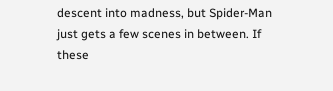descent into madness, but Spider-Man just gets a few scenes in between. If these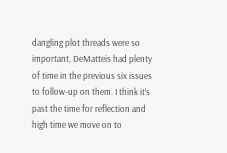dangling plot threads were so important, DeMatteis had plenty of time in the previous six issues to follow-up on them. I think it’s past the time for reflection and high time we move on to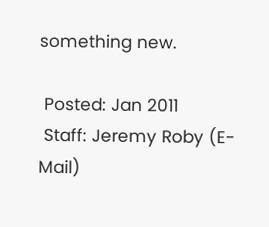something new.

 Posted: Jan 2011
 Staff: Jeremy Roby (E-Mail)